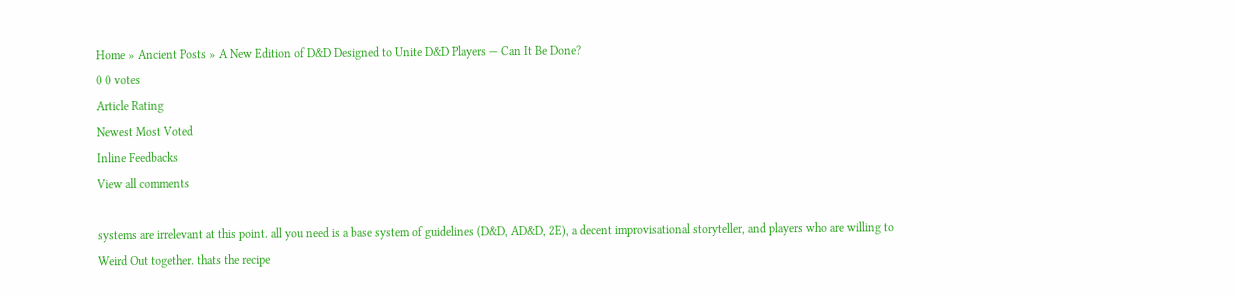Home » Ancient Posts » A New Edition of D&D Designed to Unite D&D Players — Can It Be Done?
0 0 votes
Article Rating
Newest Most Voted
Inline Feedbacks
View all comments

systems are irrelevant at this point. all you need is a base system of guidelines (D&D, AD&D, 2E), a decent improvisational storyteller, and players who are willing to Weird Out together. thats the recipe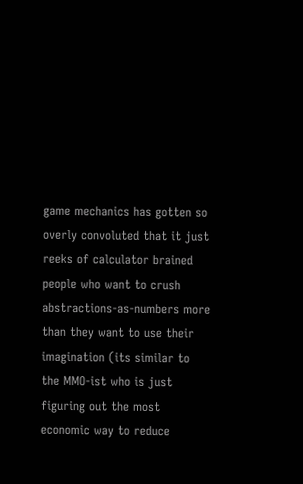game mechanics has gotten so overly convoluted that it just reeks of calculator brained people who want to crush abstractions-as-numbers more than they want to use their imagination (its similar to the MMO-ist who is just figuring out the most economic way to reduce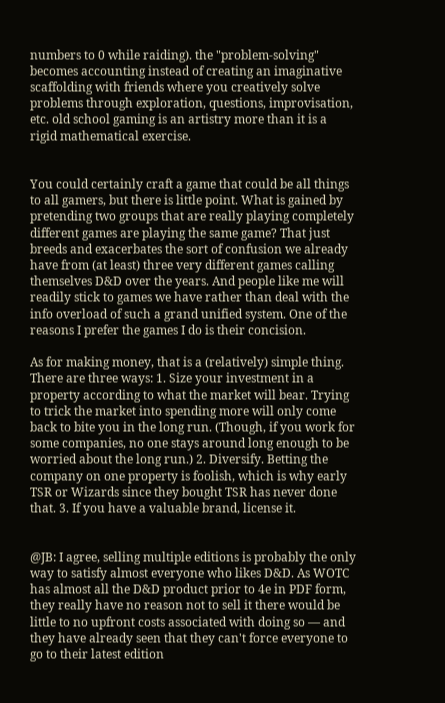numbers to 0 while raiding). the "problem-solving" becomes accounting instead of creating an imaginative scaffolding with friends where you creatively solve problems through exploration, questions, improvisation, etc. old school gaming is an artistry more than it is a rigid mathematical exercise.


You could certainly craft a game that could be all things to all gamers, but there is little point. What is gained by pretending two groups that are really playing completely different games are playing the same game? That just breeds and exacerbates the sort of confusion we already have from (at least) three very different games calling themselves D&D over the years. And people like me will readily stick to games we have rather than deal with the info overload of such a grand unified system. One of the reasons I prefer the games I do is their concision.

As for making money, that is a (relatively) simple thing. There are three ways: 1. Size your investment in a property according to what the market will bear. Trying to trick the market into spending more will only come back to bite you in the long run. (Though, if you work for some companies, no one stays around long enough to be worried about the long run.) 2. Diversify. Betting the company on one property is foolish, which is why early TSR or Wizards since they bought TSR has never done that. 3. If you have a valuable brand, license it.


@JB: I agree, selling multiple editions is probably the only way to satisfy almost everyone who likes D&D. As WOTC has almost all the D&D product prior to 4e in PDF form, they really have no reason not to sell it there would be little to no upfront costs associated with doing so — and they have already seen that they can't force everyone to go to their latest edition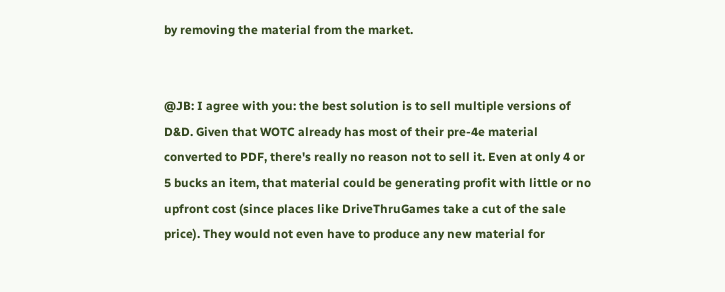by removing the material from the market.


@JB: I agree with you: the best solution is to sell multiple versions of D&D. Given that WOTC already has most of their pre-4e material converted to PDF, there's really no reason not to sell it. Even at only 4 or 5 bucks an item, that material could be generating profit with little or no upfront cost (since places like DriveThruGames take a cut of the sale price). They would not even have to produce any new material for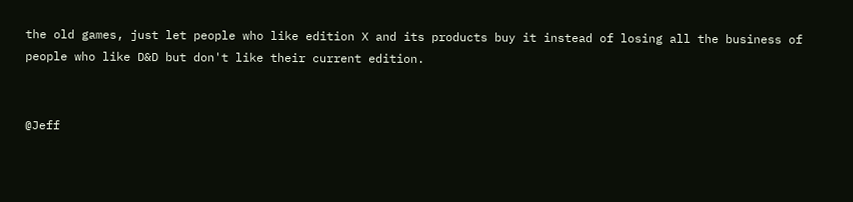the old games, just let people who like edition X and its products buy it instead of losing all the business of people who like D&D but don't like their current edition.


@Jeff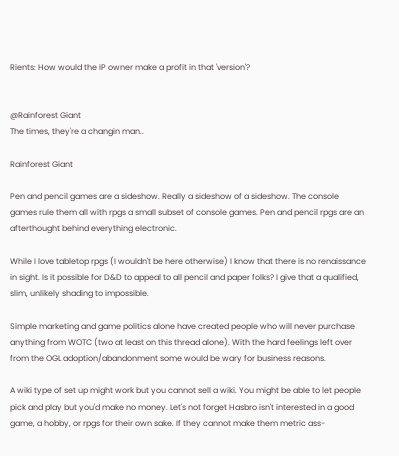Rients: How would the IP owner make a profit in that 'version'?


@Rainforest Giant
The times, they're a changin man..

Rainforest Giant

Pen and pencil games are a sideshow. Really a sideshow of a sideshow. The console games rule them all with rpgs a small subset of console games. Pen and pencil rpgs are an afterthought behind everything electronic.

While I love tabletop rpgs (I wouldn't be here otherwise) I know that there is no renaissance in sight. Is it possible for D&D to appeal to all pencil and paper folks? I give that a qualified, slim, unlikely shading to impossible.

Simple marketing and game politics alone have created people who will never purchase anything from WOTC (two at least on this thread alone). With the hard feelings left over from the OGL adoption/abandonment some would be wary for business reasons.

A wiki type of set up might work but you cannot sell a wiki. You might be able to let people pick and play but you'd make no money. Let's not forget Hasbro isn't interested in a good game, a hobby, or rpgs for their own sake. If they cannot make them metric ass-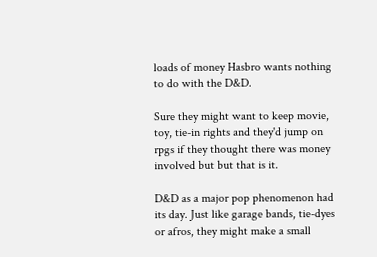loads of money Hasbro wants nothing to do with the D&D.

Sure they might want to keep movie, toy, tie-in rights and they'd jump on rpgs if they thought there was money involved but but that is it.

D&D as a major pop phenomenon had its day. Just like garage bands, tie-dyes or afros, they might make a small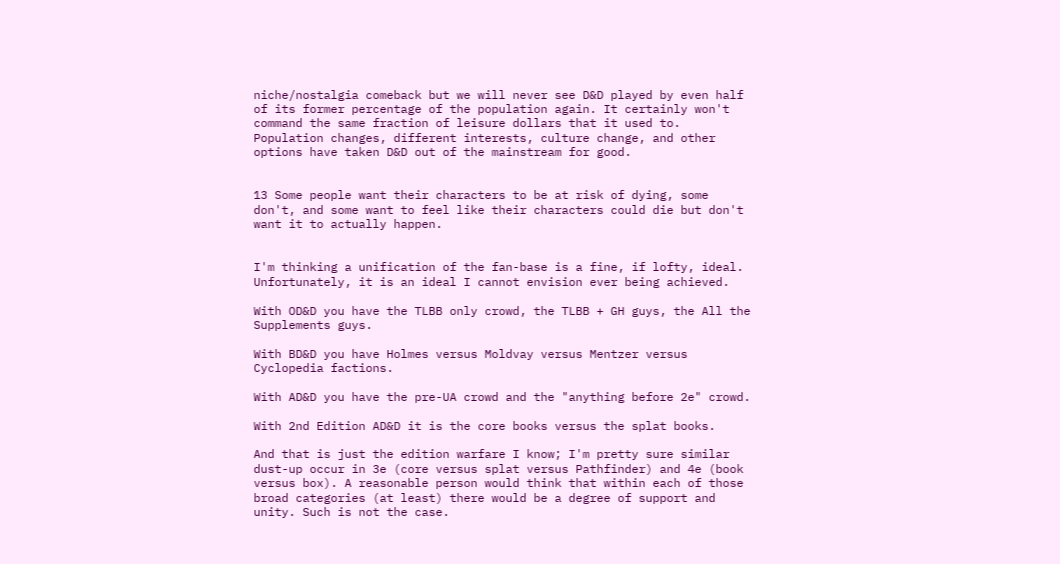niche/nostalgia comeback but we will never see D&D played by even half of its former percentage of the population again. It certainly won't command the same fraction of leisure dollars that it used to. Population changes, different interests, culture change, and other options have taken D&D out of the mainstream for good.


13 Some people want their characters to be at risk of dying, some don't, and some want to feel like their characters could die but don't want it to actually happen.


I'm thinking a unification of the fan-base is a fine, if lofty, ideal. Unfortunately, it is an ideal I cannot envision ever being achieved.

With OD&D you have the TLBB only crowd, the TLBB + GH guys, the All the Supplements guys.

With BD&D you have Holmes versus Moldvay versus Mentzer versus Cyclopedia factions.

With AD&D you have the pre-UA crowd and the "anything before 2e" crowd.

With 2nd Edition AD&D it is the core books versus the splat books.

And that is just the edition warfare I know; I'm pretty sure similar dust-up occur in 3e (core versus splat versus Pathfinder) and 4e (book versus box). A reasonable person would think that within each of those broad categories (at least) there would be a degree of support and unity. Such is not the case.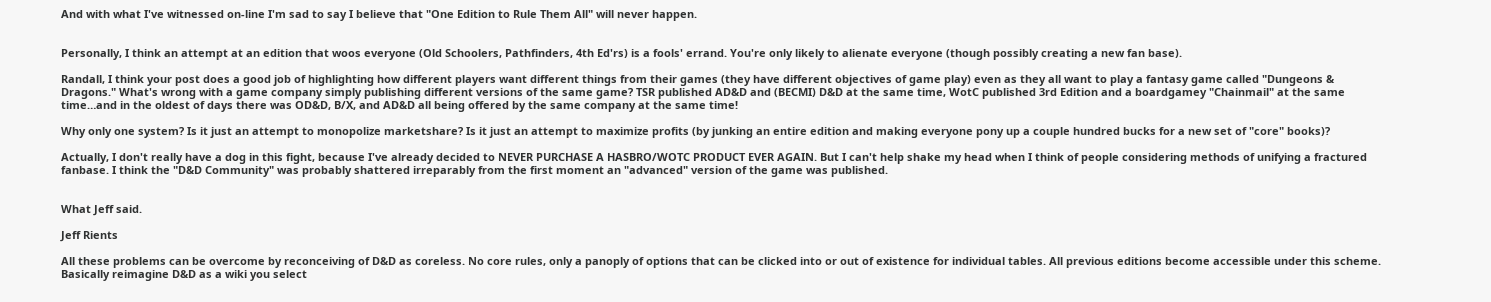And with what I've witnessed on-line I'm sad to say I believe that "One Edition to Rule Them All" will never happen.


Personally, I think an attempt at an edition that woos everyone (Old Schoolers, Pathfinders, 4th Ed'rs) is a fools' errand. You're only likely to alienate everyone (though possibly creating a new fan base).

Randall, I think your post does a good job of highlighting how different players want different things from their games (they have different objectives of game play) even as they all want to play a fantasy game called "Dungeons & Dragons." What's wrong with a game company simply publishing different versions of the same game? TSR published AD&D and (BECMI) D&D at the same time, WotC published 3rd Edition and a boardgamey "Chainmail" at the same time…and in the oldest of days there was OD&D, B/X, and AD&D all being offered by the same company at the same time!

Why only one system? Is it just an attempt to monopolize marketshare? Is it just an attempt to maximize profits (by junking an entire edition and making everyone pony up a couple hundred bucks for a new set of "core" books)?

Actually, I don't really have a dog in this fight, because I've already decided to NEVER PURCHASE A HASBRO/WOTC PRODUCT EVER AGAIN. But I can't help shake my head when I think of people considering methods of unifying a fractured fanbase. I think the "D&D Community" was probably shattered irreparably from the first moment an "advanced" version of the game was published.


What Jeff said.

Jeff Rients

All these problems can be overcome by reconceiving of D&D as coreless. No core rules, only a panoply of options that can be clicked into or out of existence for individual tables. All previous editions become accessible under this scheme. Basically reimagine D&D as a wiki you select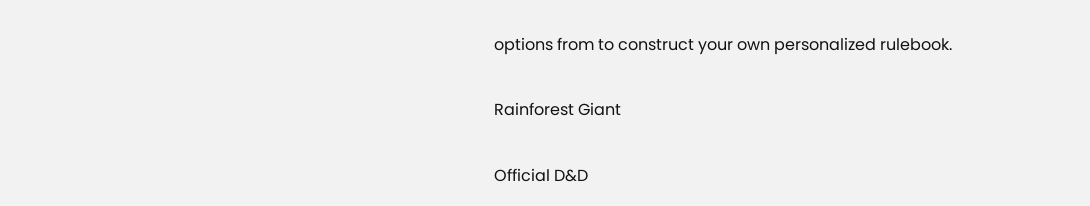options from to construct your own personalized rulebook.

Rainforest Giant

Official D&D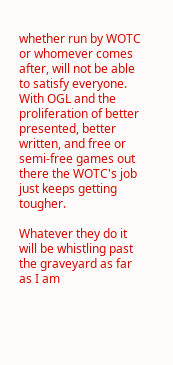whether run by WOTC or whomever comes after, will not be able to satisfy everyone. With OGL and the proliferation of better presented, better written, and free or semi-free games out there the WOTC's job just keeps getting tougher.

Whatever they do it will be whistling past the graveyard as far as I am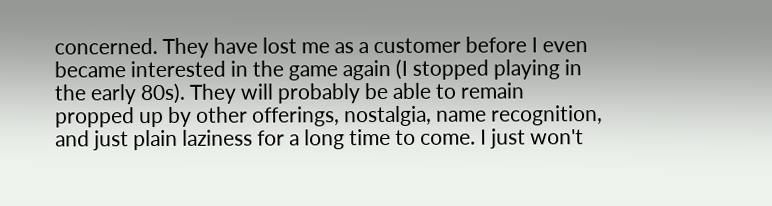concerned. They have lost me as a customer before I even became interested in the game again (I stopped playing in the early 80s). They will probably be able to remain propped up by other offerings, nostalgia, name recognition, and just plain laziness for a long time to come. I just won't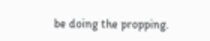be doing the propping.